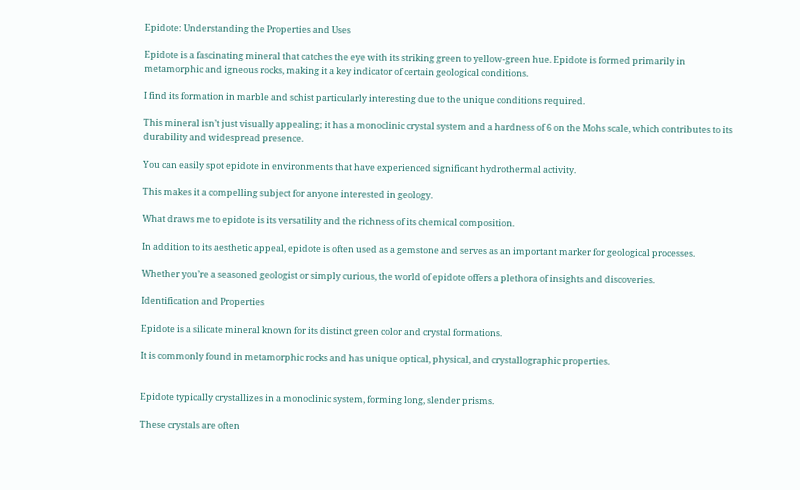Epidote: Understanding the Properties and Uses

Epidote is a fascinating mineral that catches the eye with its striking green to yellow-green hue. Epidote is formed primarily in metamorphic and igneous rocks, making it a key indicator of certain geological conditions.

I find its formation in marble and schist particularly interesting due to the unique conditions required.

This mineral isn’t just visually appealing; it has a monoclinic crystal system and a hardness of 6 on the Mohs scale, which contributes to its durability and widespread presence.

You can easily spot epidote in environments that have experienced significant hydrothermal activity.

This makes it a compelling subject for anyone interested in geology.

What draws me to epidote is its versatility and the richness of its chemical composition.

In addition to its aesthetic appeal, epidote is often used as a gemstone and serves as an important marker for geological processes.

Whether you’re a seasoned geologist or simply curious, the world of epidote offers a plethora of insights and discoveries.

Identification and Properties

Epidote is a silicate mineral known for its distinct green color and crystal formations.

It is commonly found in metamorphic rocks and has unique optical, physical, and crystallographic properties.


Epidote typically crystallizes in a monoclinic system, forming long, slender prisms.

These crystals are often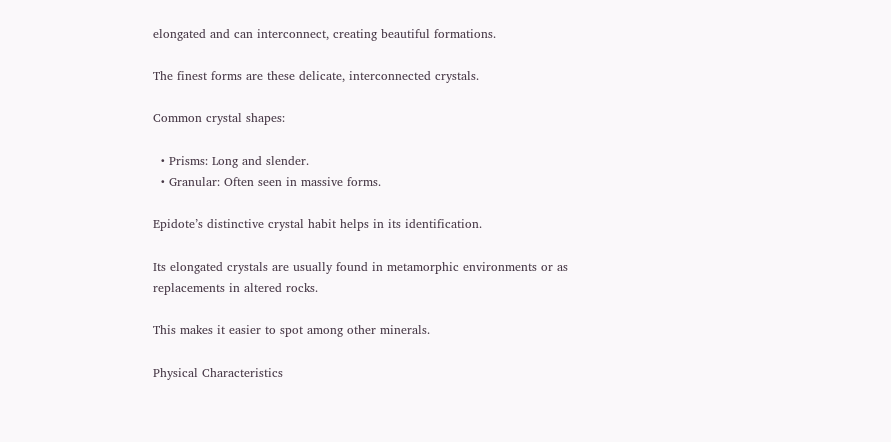elongated and can interconnect, creating beautiful formations.

The finest forms are these delicate, interconnected crystals.

Common crystal shapes:

  • Prisms: Long and slender.
  • Granular: Often seen in massive forms.

Epidote’s distinctive crystal habit helps in its identification.

Its elongated crystals are usually found in metamorphic environments or as replacements in altered rocks.

This makes it easier to spot among other minerals.

Physical Characteristics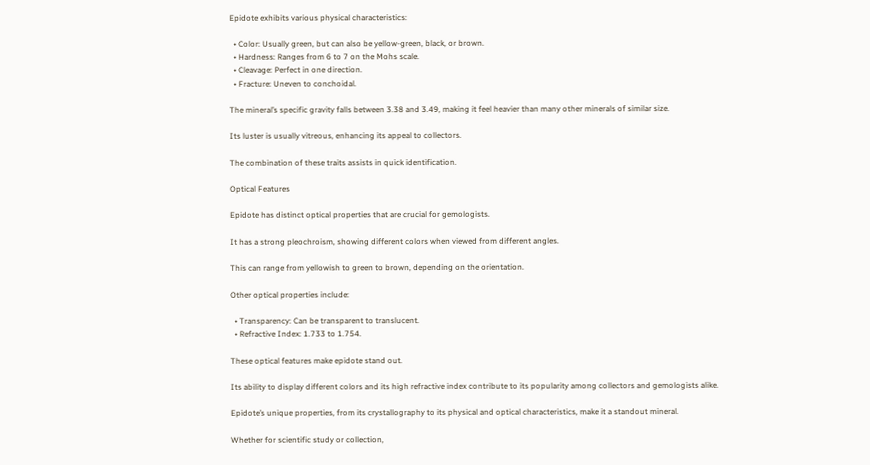Epidote exhibits various physical characteristics:

  • Color: Usually green, but can also be yellow-green, black, or brown.
  • Hardness: Ranges from 6 to 7 on the Mohs scale.
  • Cleavage: Perfect in one direction.
  • Fracture: Uneven to conchoidal.

The mineral’s specific gravity falls between 3.38 and 3.49, making it feel heavier than many other minerals of similar size.

Its luster is usually vitreous, enhancing its appeal to collectors.

The combination of these traits assists in quick identification.

Optical Features

Epidote has distinct optical properties that are crucial for gemologists.

It has a strong pleochroism, showing different colors when viewed from different angles.

This can range from yellowish to green to brown, depending on the orientation.

Other optical properties include:

  • Transparency: Can be transparent to translucent.
  • Refractive Index: 1.733 to 1.754.

These optical features make epidote stand out.

Its ability to display different colors and its high refractive index contribute to its popularity among collectors and gemologists alike.

Epidote’s unique properties, from its crystallography to its physical and optical characteristics, make it a standout mineral.

Whether for scientific study or collection,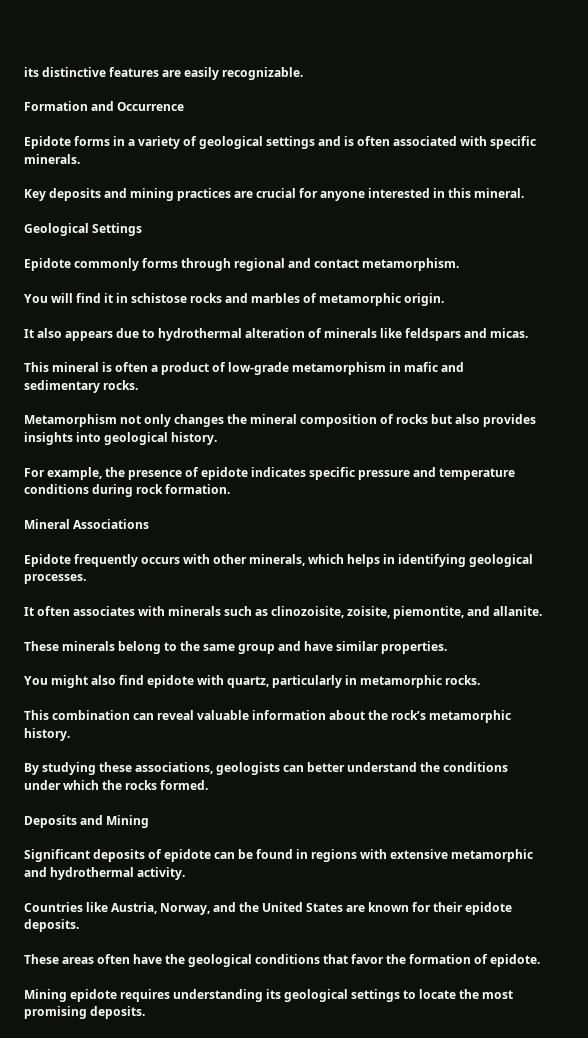its distinctive features are easily recognizable.

Formation and Occurrence

Epidote forms in a variety of geological settings and is often associated with specific minerals.

Key deposits and mining practices are crucial for anyone interested in this mineral.

Geological Settings

Epidote commonly forms through regional and contact metamorphism.

You will find it in schistose rocks and marbles of metamorphic origin.

It also appears due to hydrothermal alteration of minerals like feldspars and micas.

This mineral is often a product of low-grade metamorphism in mafic and sedimentary rocks.

Metamorphism not only changes the mineral composition of rocks but also provides insights into geological history.

For example, the presence of epidote indicates specific pressure and temperature conditions during rock formation.

Mineral Associations

Epidote frequently occurs with other minerals, which helps in identifying geological processes.

It often associates with minerals such as clinozoisite, zoisite, piemontite, and allanite.

These minerals belong to the same group and have similar properties.

You might also find epidote with quartz, particularly in metamorphic rocks.

This combination can reveal valuable information about the rock’s metamorphic history.

By studying these associations, geologists can better understand the conditions under which the rocks formed.

Deposits and Mining

Significant deposits of epidote can be found in regions with extensive metamorphic and hydrothermal activity.

Countries like Austria, Norway, and the United States are known for their epidote deposits.

These areas often have the geological conditions that favor the formation of epidote.

Mining epidote requires understanding its geological settings to locate the most promising deposits.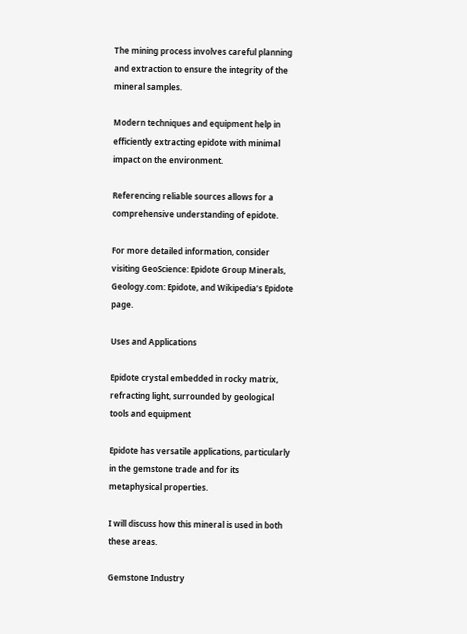The mining process involves careful planning and extraction to ensure the integrity of the mineral samples.

Modern techniques and equipment help in efficiently extracting epidote with minimal impact on the environment.

Referencing reliable sources allows for a comprehensive understanding of epidote.

For more detailed information, consider visiting GeoScience: Epidote Group Minerals, Geology.com: Epidote, and Wikipedia’s Epidote page.

Uses and Applications

Epidote crystal embedded in rocky matrix, refracting light, surrounded by geological tools and equipment

Epidote has versatile applications, particularly in the gemstone trade and for its metaphysical properties.

I will discuss how this mineral is used in both these areas.

Gemstone Industry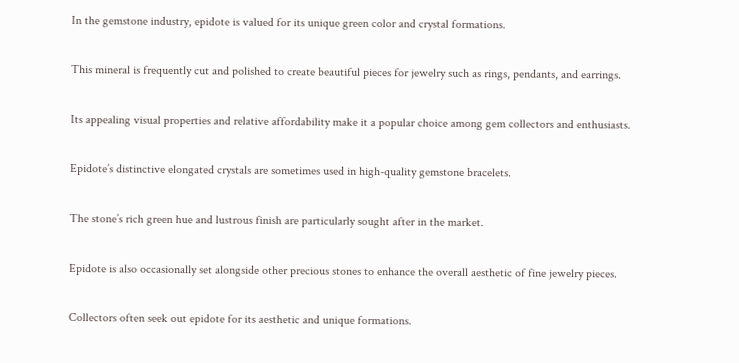In the gemstone industry, epidote is valued for its unique green color and crystal formations.

This mineral is frequently cut and polished to create beautiful pieces for jewelry such as rings, pendants, and earrings.

Its appealing visual properties and relative affordability make it a popular choice among gem collectors and enthusiasts.

Epidote’s distinctive elongated crystals are sometimes used in high-quality gemstone bracelets.

The stone’s rich green hue and lustrous finish are particularly sought after in the market.

Epidote is also occasionally set alongside other precious stones to enhance the overall aesthetic of fine jewelry pieces.

Collectors often seek out epidote for its aesthetic and unique formations.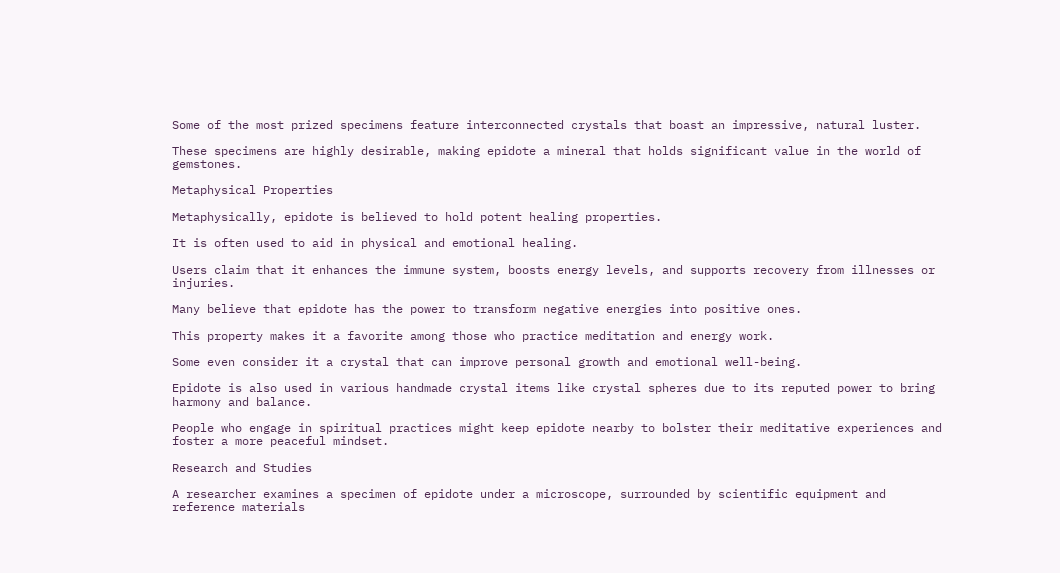Some of the most prized specimens feature interconnected crystals that boast an impressive, natural luster.

These specimens are highly desirable, making epidote a mineral that holds significant value in the world of gemstones.

Metaphysical Properties

Metaphysically, epidote is believed to hold potent healing properties.

It is often used to aid in physical and emotional healing.

Users claim that it enhances the immune system, boosts energy levels, and supports recovery from illnesses or injuries.

Many believe that epidote has the power to transform negative energies into positive ones.

This property makes it a favorite among those who practice meditation and energy work.

Some even consider it a crystal that can improve personal growth and emotional well-being.

Epidote is also used in various handmade crystal items like crystal spheres due to its reputed power to bring harmony and balance.

People who engage in spiritual practices might keep epidote nearby to bolster their meditative experiences and foster a more peaceful mindset.

Research and Studies

A researcher examines a specimen of epidote under a microscope, surrounded by scientific equipment and reference materials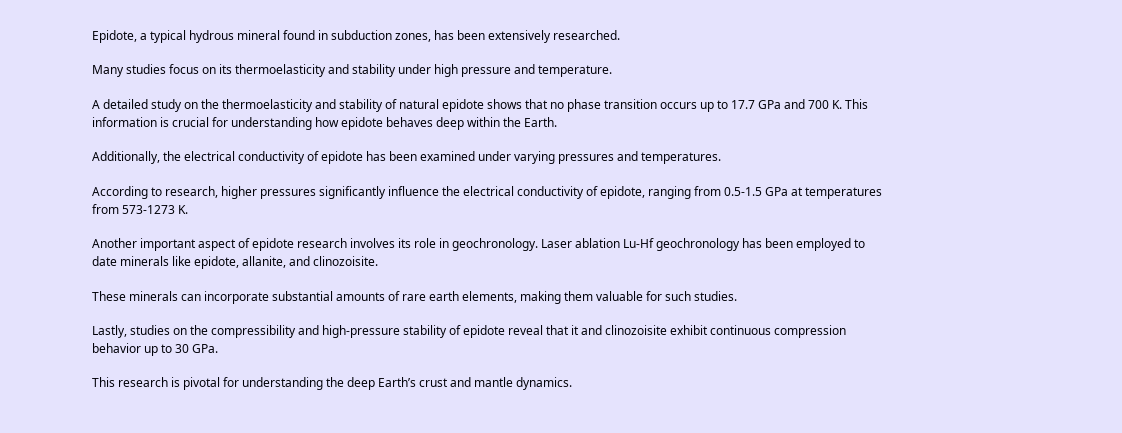Epidote, a typical hydrous mineral found in subduction zones, has been extensively researched.

Many studies focus on its thermoelasticity and stability under high pressure and temperature.

A detailed study on the thermoelasticity and stability of natural epidote shows that no phase transition occurs up to 17.7 GPa and 700 K. This information is crucial for understanding how epidote behaves deep within the Earth.

Additionally, the electrical conductivity of epidote has been examined under varying pressures and temperatures.

According to research, higher pressures significantly influence the electrical conductivity of epidote, ranging from 0.5-1.5 GPa at temperatures from 573-1273 K.

Another important aspect of epidote research involves its role in geochronology. Laser ablation Lu-Hf geochronology has been employed to date minerals like epidote, allanite, and clinozoisite.

These minerals can incorporate substantial amounts of rare earth elements, making them valuable for such studies.

Lastly, studies on the compressibility and high-pressure stability of epidote reveal that it and clinozoisite exhibit continuous compression behavior up to 30 GPa.

This research is pivotal for understanding the deep Earth’s crust and mantle dynamics.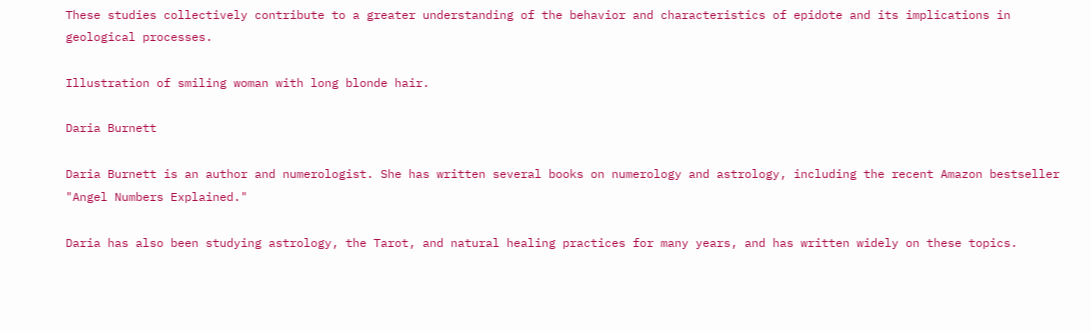These studies collectively contribute to a greater understanding of the behavior and characteristics of epidote and its implications in geological processes.

Illustration of smiling woman with long blonde hair.

Daria Burnett

Daria Burnett is an author and numerologist. She has written several books on numerology and astrology, including the recent Amazon bestseller "Angel Numbers Explained."

Daria has also been studying astrology, the Tarot, and natural healing practices for many years, and has written widely on these topics.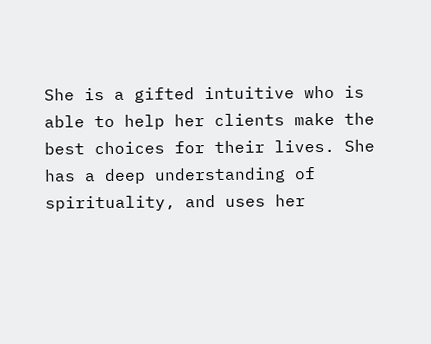She is a gifted intuitive who is able to help her clients make the best choices for their lives. She has a deep understanding of spirituality, and uses her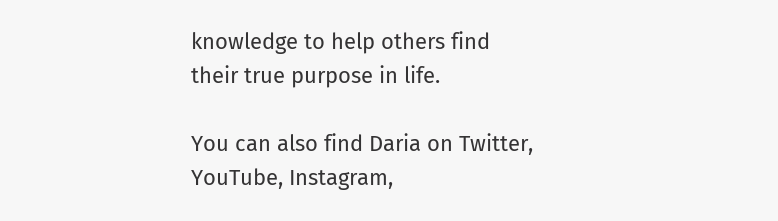knowledge to help others find their true purpose in life.

You can also find Daria on Twitter, YouTube, Instagram,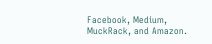Facebook, Medium, MuckRack, and Amazon.